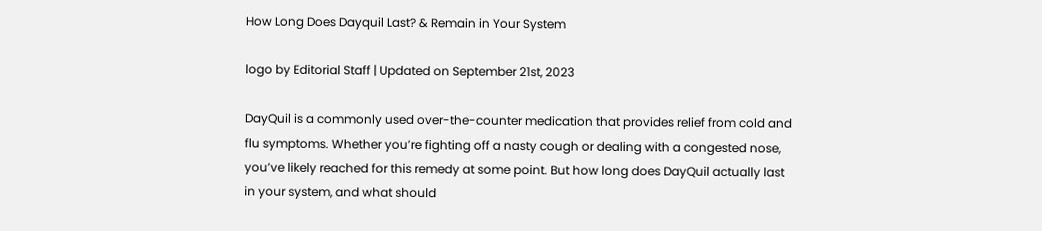How Long Does Dayquil Last? & Remain in Your System

logo by Editorial Staff | Updated on September 21st, 2023

DayQuil is a commonly used over-the-counter medication that provides relief from cold and flu symptoms. Whether you’re fighting off a nasty cough or dealing with a congested nose, you’ve likely reached for this remedy at some point. But how long does DayQuil actually last in your system, and what should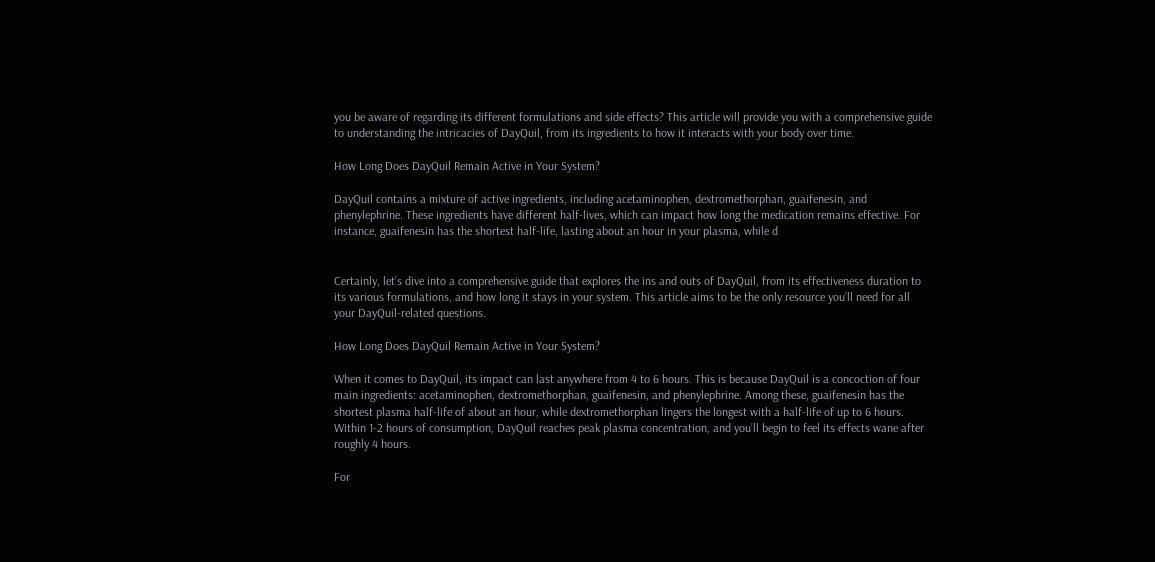you be aware of regarding its different formulations and side effects? This article will provide you with a comprehensive guide to understanding the intricacies of DayQuil, from its ingredients to how it interacts with your body over time.

How Long Does DayQuil Remain Active in Your System?

DayQuil contains a mixture of active ingredients, including acetaminophen, dextromethorphan, guaifenesin, and phenylephrine. These ingredients have different half-lives, which can impact how long the medication remains effective. For instance, guaifenesin has the shortest half-life, lasting about an hour in your plasma, while d


Certainly, let’s dive into a comprehensive guide that explores the ins and outs of DayQuil, from its effectiveness duration to its various formulations, and how long it stays in your system. This article aims to be the only resource you’ll need for all your DayQuil-related questions.

How Long Does DayQuil Remain Active in Your System?

When it comes to DayQuil, its impact can last anywhere from 4 to 6 hours. This is because DayQuil is a concoction of four main ingredients: acetaminophen, dextromethorphan, guaifenesin, and phenylephrine. Among these, guaifenesin has the shortest plasma half-life of about an hour, while dextromethorphan lingers the longest with a half-life of up to 6 hours. Within 1-2 hours of consumption, DayQuil reaches peak plasma concentration, and you’ll begin to feel its effects wane after roughly 4 hours.

For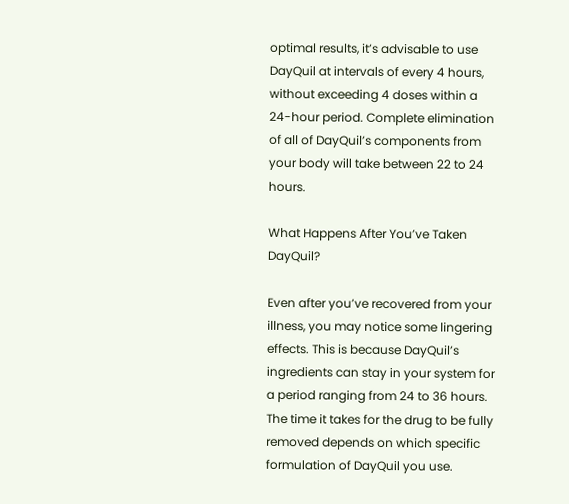optimal results, it’s advisable to use DayQuil at intervals of every 4 hours, without exceeding 4 doses within a 24-hour period. Complete elimination of all of DayQuil’s components from your body will take between 22 to 24 hours.

What Happens After You’ve Taken DayQuil?

Even after you’ve recovered from your illness, you may notice some lingering effects. This is because DayQuil’s ingredients can stay in your system for a period ranging from 24 to 36 hours. The time it takes for the drug to be fully removed depends on which specific formulation of DayQuil you use.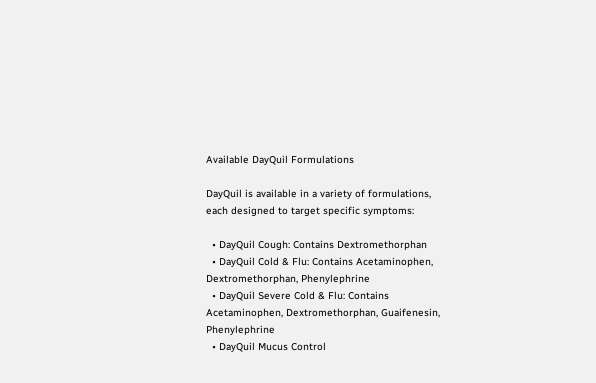Available DayQuil Formulations

DayQuil is available in a variety of formulations, each designed to target specific symptoms:

  • DayQuil Cough: Contains Dextromethorphan
  • DayQuil Cold & Flu: Contains Acetaminophen, Dextromethorphan, Phenylephrine
  • DayQuil Severe Cold & Flu: Contains Acetaminophen, Dextromethorphan, Guaifenesin, Phenylephrine
  • DayQuil Mucus Control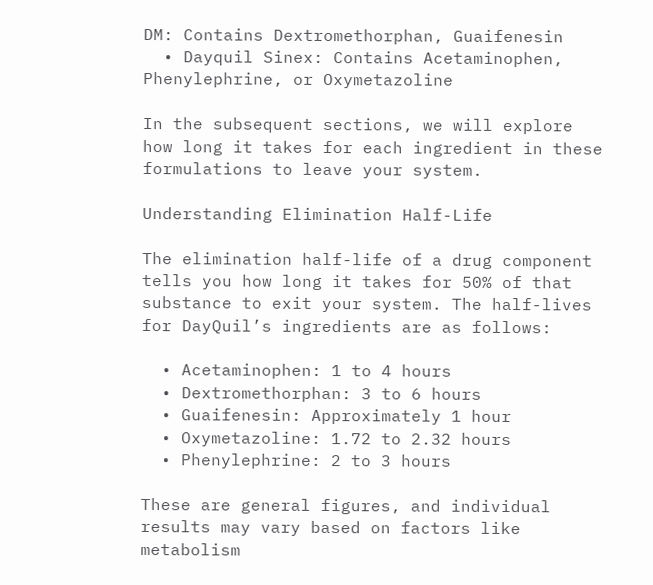DM: Contains Dextromethorphan, Guaifenesin
  • Dayquil Sinex: Contains Acetaminophen, Phenylephrine, or Oxymetazoline

In the subsequent sections, we will explore how long it takes for each ingredient in these formulations to leave your system.

Understanding Elimination Half-Life

The elimination half-life of a drug component tells you how long it takes for 50% of that substance to exit your system. The half-lives for DayQuil’s ingredients are as follows:

  • Acetaminophen: 1 to 4 hours
  • Dextromethorphan: 3 to 6 hours
  • Guaifenesin: Approximately 1 hour
  • Oxymetazoline: 1.72 to 2.32 hours
  • Phenylephrine: 2 to 3 hours

These are general figures, and individual results may vary based on factors like metabolism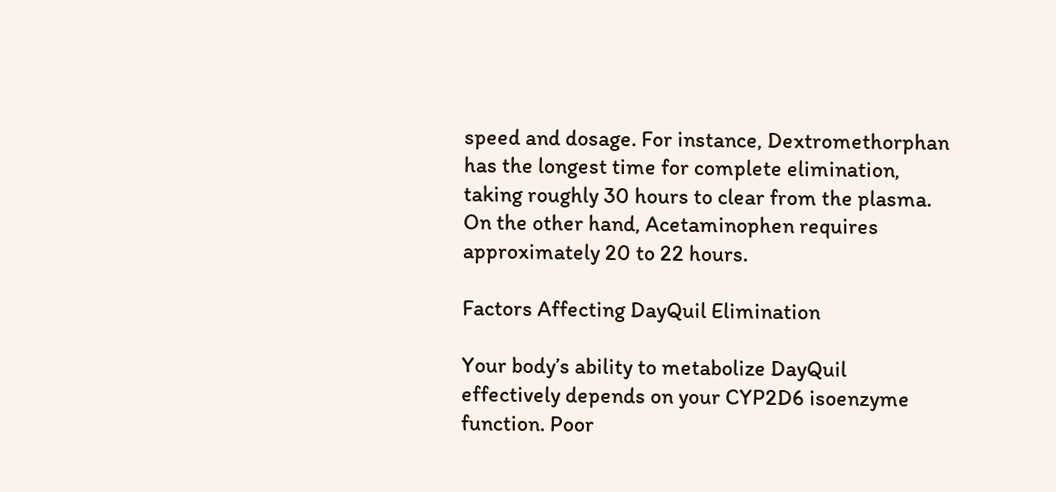speed and dosage. For instance, Dextromethorphan has the longest time for complete elimination, taking roughly 30 hours to clear from the plasma. On the other hand, Acetaminophen requires approximately 20 to 22 hours.

Factors Affecting DayQuil Elimination

Your body’s ability to metabolize DayQuil effectively depends on your CYP2D6 isoenzyme function. Poor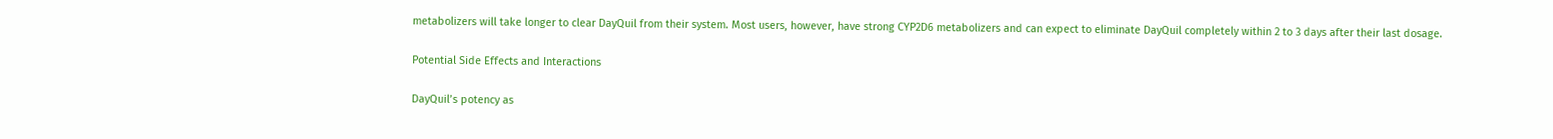metabolizers will take longer to clear DayQuil from their system. Most users, however, have strong CYP2D6 metabolizers and can expect to eliminate DayQuil completely within 2 to 3 days after their last dosage.

Potential Side Effects and Interactions

DayQuil’s potency as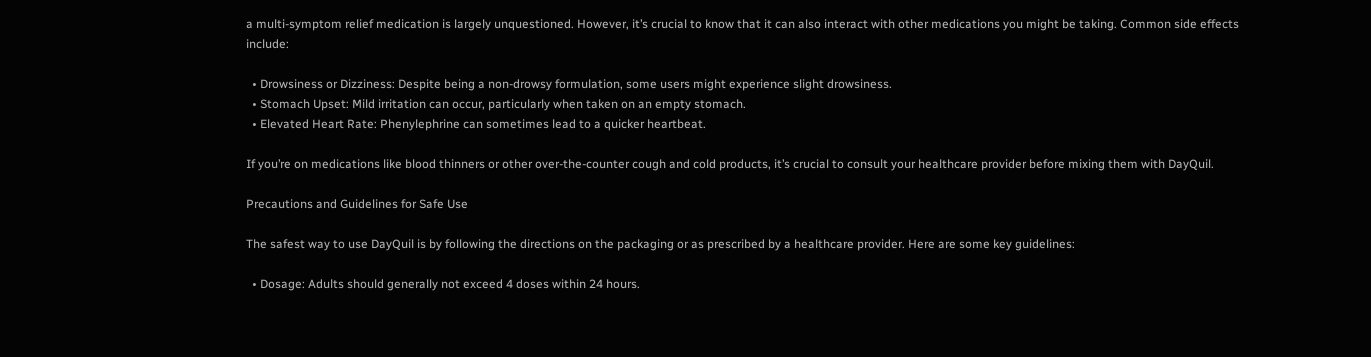a multi-symptom relief medication is largely unquestioned. However, it’s crucial to know that it can also interact with other medications you might be taking. Common side effects include:

  • Drowsiness or Dizziness: Despite being a non-drowsy formulation, some users might experience slight drowsiness.
  • Stomach Upset: Mild irritation can occur, particularly when taken on an empty stomach.
  • Elevated Heart Rate: Phenylephrine can sometimes lead to a quicker heartbeat.

If you’re on medications like blood thinners or other over-the-counter cough and cold products, it’s crucial to consult your healthcare provider before mixing them with DayQuil.

Precautions and Guidelines for Safe Use

The safest way to use DayQuil is by following the directions on the packaging or as prescribed by a healthcare provider. Here are some key guidelines:

  • Dosage: Adults should generally not exceed 4 doses within 24 hours.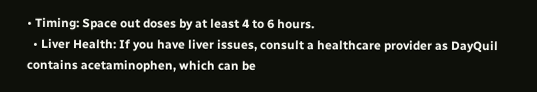• Timing: Space out doses by at least 4 to 6 hours.
  • Liver Health: If you have liver issues, consult a healthcare provider as DayQuil contains acetaminophen, which can be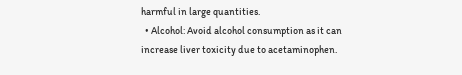harmful in large quantities.
  • Alcohol: Avoid alcohol consumption as it can increase liver toxicity due to acetaminophen.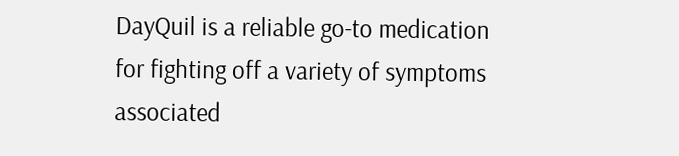DayQuil is a reliable go-to medication for fighting off a variety of symptoms associated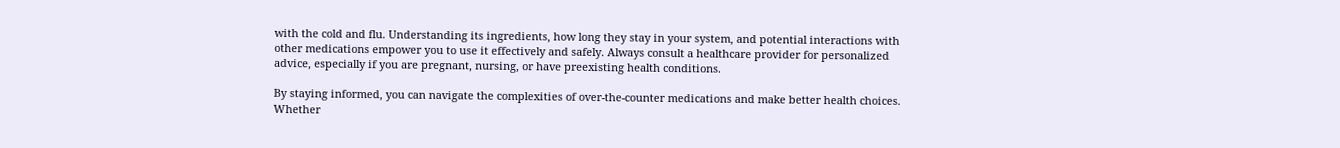with the cold and flu. Understanding its ingredients, how long they stay in your system, and potential interactions with other medications empower you to use it effectively and safely. Always consult a healthcare provider for personalized advice, especially if you are pregnant, nursing, or have preexisting health conditions.

By staying informed, you can navigate the complexities of over-the-counter medications and make better health choices. Whether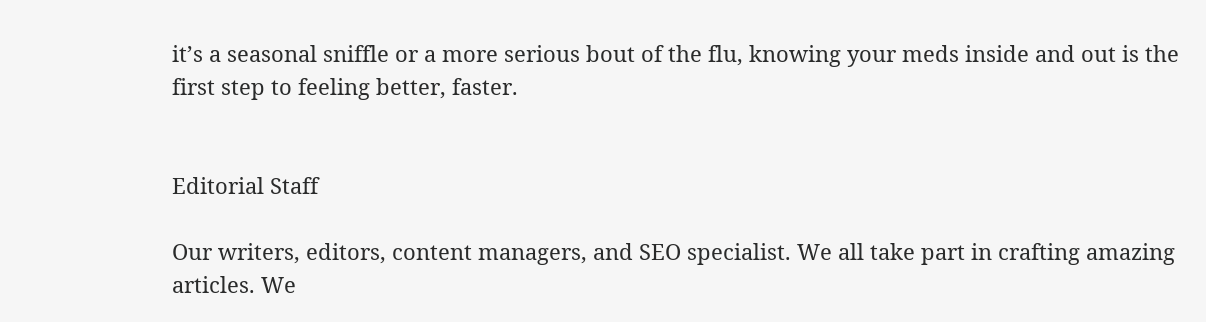it’s a seasonal sniffle or a more serious bout of the flu, knowing your meds inside and out is the first step to feeling better, faster.


Editorial Staff

Our writers, editors, content managers, and SEO specialist. We all take part in crafting amazing articles. We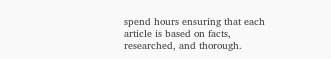spend hours ensuring that each article is based on facts, researched, and thorough.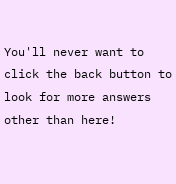You'll never want to click the back button to look for more answers other than here!